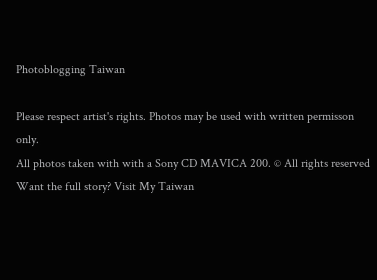Photoblogging Taiwan

Please respect artist's rights. Photos may be used with written permisson only.
All photos taken with with a Sony CD MAVICA 200. © All rights reserved
Want the full story? Visit My Taiwan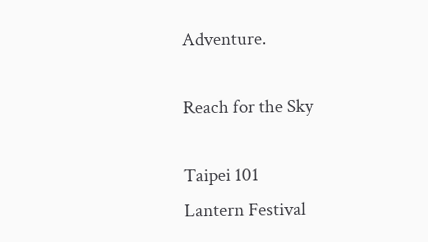Adventure.

Reach for the Sky

Taipei 101
Lantern Festival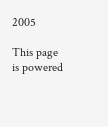2005

This page is powered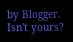by Blogger. Isn't yours?